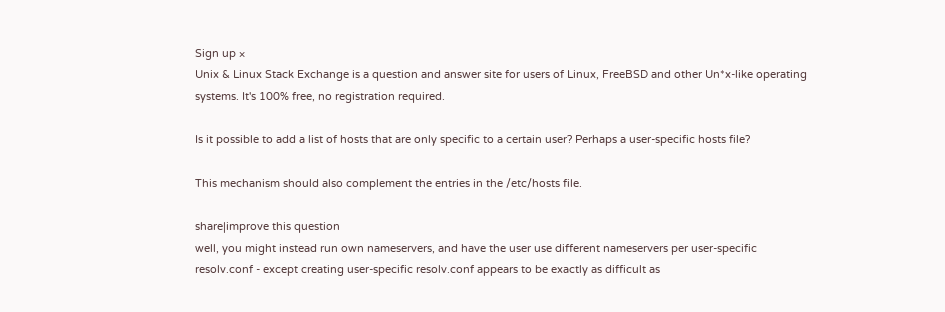Sign up ×
Unix & Linux Stack Exchange is a question and answer site for users of Linux, FreeBSD and other Un*x-like operating systems. It's 100% free, no registration required.

Is it possible to add a list of hosts that are only specific to a certain user? Perhaps a user-specific hosts file?

This mechanism should also complement the entries in the /etc/hosts file.

share|improve this question
well, you might instead run own nameservers, and have the user use different nameservers per user-specific resolv.conf - except creating user-specific resolv.conf appears to be exactly as difficult as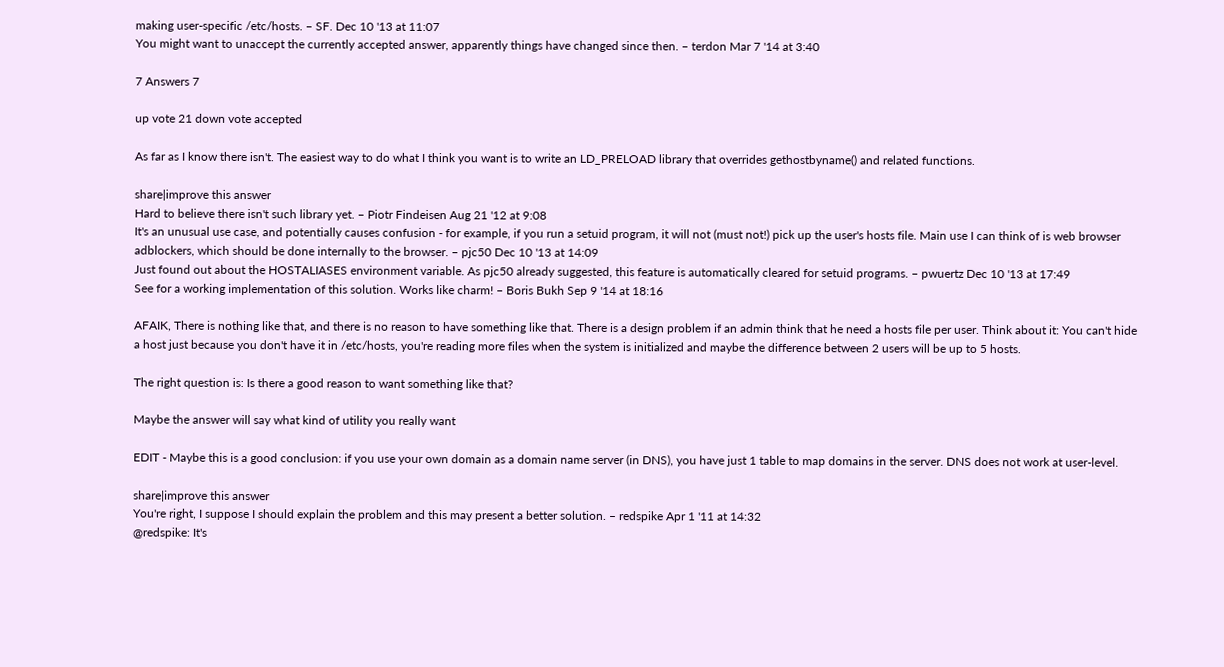making user-specific /etc/hosts. – SF. Dec 10 '13 at 11:07
You might want to unaccept the currently accepted answer, apparently things have changed since then. – terdon Mar 7 '14 at 3:40

7 Answers 7

up vote 21 down vote accepted

As far as I know there isn't. The easiest way to do what I think you want is to write an LD_PRELOAD library that overrides gethostbyname() and related functions.

share|improve this answer
Hard to believe there isn't such library yet. – Piotr Findeisen Aug 21 '12 at 9:08
It's an unusual use case, and potentially causes confusion - for example, if you run a setuid program, it will not (must not!) pick up the user's hosts file. Main use I can think of is web browser adblockers, which should be done internally to the browser. – pjc50 Dec 10 '13 at 14:09
Just found out about the HOSTALIASES environment variable. As pjc50 already suggested, this feature is automatically cleared for setuid programs. – pwuertz Dec 10 '13 at 17:49
See for a working implementation of this solution. Works like charm! – Boris Bukh Sep 9 '14 at 18:16

AFAIK, There is nothing like that, and there is no reason to have something like that. There is a design problem if an admin think that he need a hosts file per user. Think about it: You can't hide a host just because you don't have it in /etc/hosts, you're reading more files when the system is initialized and maybe the difference between 2 users will be up to 5 hosts.

The right question is: Is there a good reason to want something like that?

Maybe the answer will say what kind of utility you really want

EDIT - Maybe this is a good conclusion: if you use your own domain as a domain name server (in DNS), you have just 1 table to map domains in the server. DNS does not work at user-level.

share|improve this answer
You're right, I suppose I should explain the problem and this may present a better solution. – redspike Apr 1 '11 at 14:32
@redspike: It's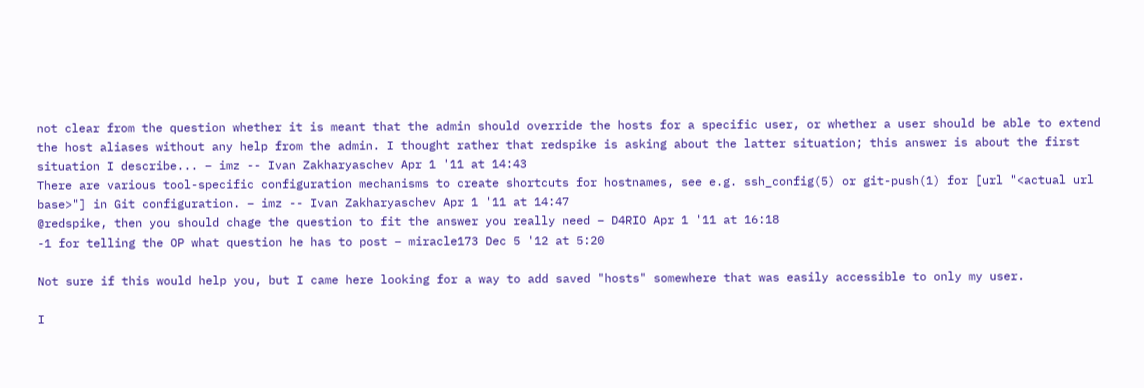not clear from the question whether it is meant that the admin should override the hosts for a specific user, or whether a user should be able to extend the host aliases without any help from the admin. I thought rather that redspike is asking about the latter situation; this answer is about the first situation I describe... – imz -- Ivan Zakharyaschev Apr 1 '11 at 14:43
There are various tool-specific configuration mechanisms to create shortcuts for hostnames, see e.g. ssh_config(5) or git-push(1) for [url "<actual url base>"] in Git configuration. – imz -- Ivan Zakharyaschev Apr 1 '11 at 14:47
@redspike, then you should chage the question to fit the answer you really need – D4RIO Apr 1 '11 at 16:18
-1 for telling the OP what question he has to post – miracle173 Dec 5 '12 at 5:20

Not sure if this would help you, but I came here looking for a way to add saved "hosts" somewhere that was easily accessible to only my user.

I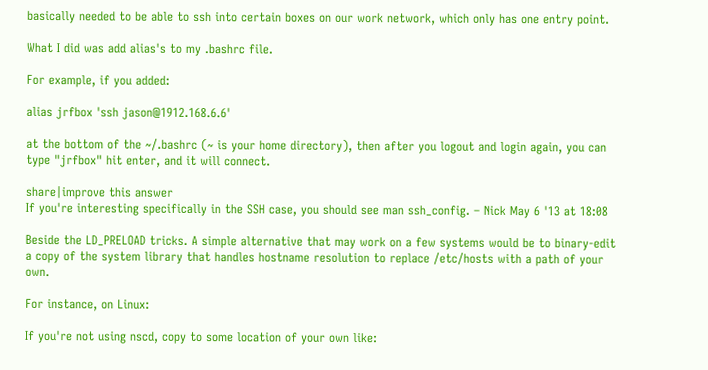basically needed to be able to ssh into certain boxes on our work network, which only has one entry point.

What I did was add alias's to my .bashrc file.

For example, if you added:

alias jrfbox 'ssh jason@1912.168.6.6'

at the bottom of the ~/.bashrc (~ is your home directory), then after you logout and login again, you can type "jrfbox" hit enter, and it will connect.

share|improve this answer
If you're interesting specifically in the SSH case, you should see man ssh_config. – Nick May 6 '13 at 18:08

Beside the LD_PRELOAD tricks. A simple alternative that may work on a few systems would be to binary-edit a copy of the system library that handles hostname resolution to replace /etc/hosts with a path of your own.

For instance, on Linux:

If you're not using nscd, copy to some location of your own like: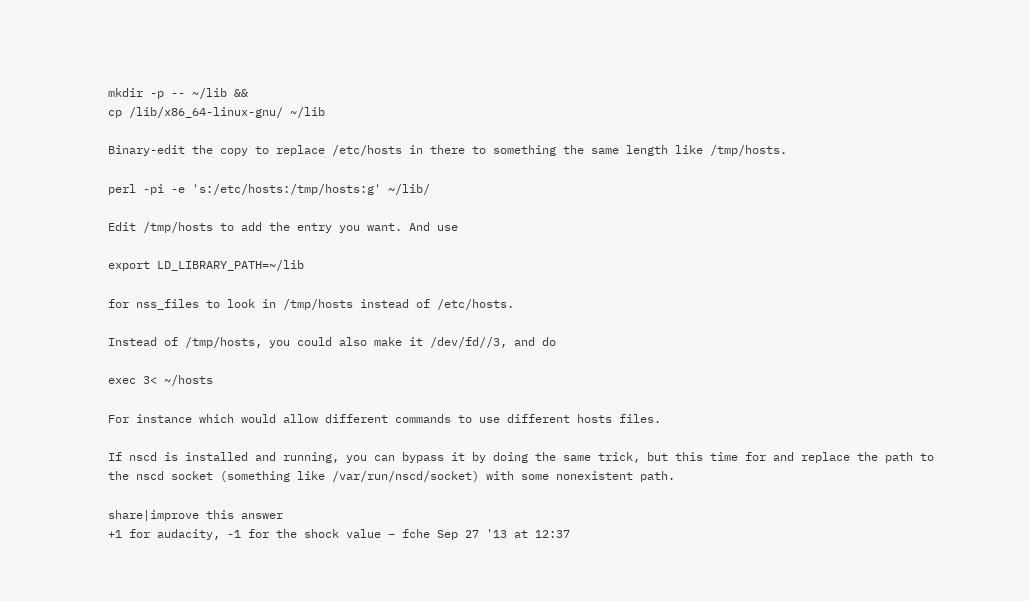mkdir -p -- ~/lib &&
cp /lib/x86_64-linux-gnu/ ~/lib

Binary-edit the copy to replace /etc/hosts in there to something the same length like /tmp/hosts.

perl -pi -e 's:/etc/hosts:/tmp/hosts:g' ~/lib/

Edit /tmp/hosts to add the entry you want. And use

export LD_LIBRARY_PATH=~/lib

for nss_files to look in /tmp/hosts instead of /etc/hosts.

Instead of /tmp/hosts, you could also make it /dev/fd//3, and do

exec 3< ~/hosts

For instance which would allow different commands to use different hosts files.

If nscd is installed and running, you can bypass it by doing the same trick, but this time for and replace the path to the nscd socket (something like /var/run/nscd/socket) with some nonexistent path.

share|improve this answer
+1 for audacity, -1 for the shock value – fche Sep 27 '13 at 12:37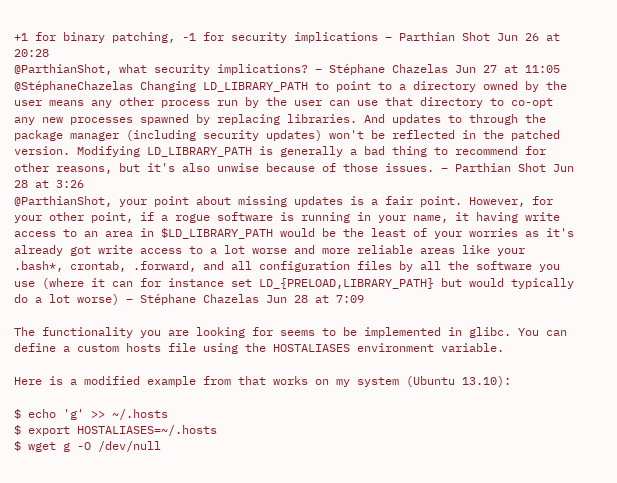+1 for binary patching, -1 for security implications – Parthian Shot Jun 26 at 20:28
@ParthianShot, what security implications? – Stéphane Chazelas Jun 27 at 11:05
@StéphaneChazelas Changing LD_LIBRARY_PATH to point to a directory owned by the user means any other process run by the user can use that directory to co-opt any new processes spawned by replacing libraries. And updates to through the package manager (including security updates) won't be reflected in the patched version. Modifying LD_LIBRARY_PATH is generally a bad thing to recommend for other reasons, but it's also unwise because of those issues. – Parthian Shot Jun 28 at 3:26
@ParthianShot, your point about missing updates is a fair point. However, for your other point, if a rogue software is running in your name, it having write access to an area in $LD_LIBRARY_PATH would be the least of your worries as it's already got write access to a lot worse and more reliable areas like your .bash*, crontab, .forward, and all configuration files by all the software you use (where it can for instance set LD_{PRELOAD,LIBRARY_PATH} but would typically do a lot worse) – Stéphane Chazelas Jun 28 at 7:09

The functionality you are looking for seems to be implemented in glibc. You can define a custom hosts file using the HOSTALIASES environment variable.

Here is a modified example from that works on my system (Ubuntu 13.10):

$ echo 'g' >> ~/.hosts
$ export HOSTALIASES=~/.hosts
$ wget g -O /dev/null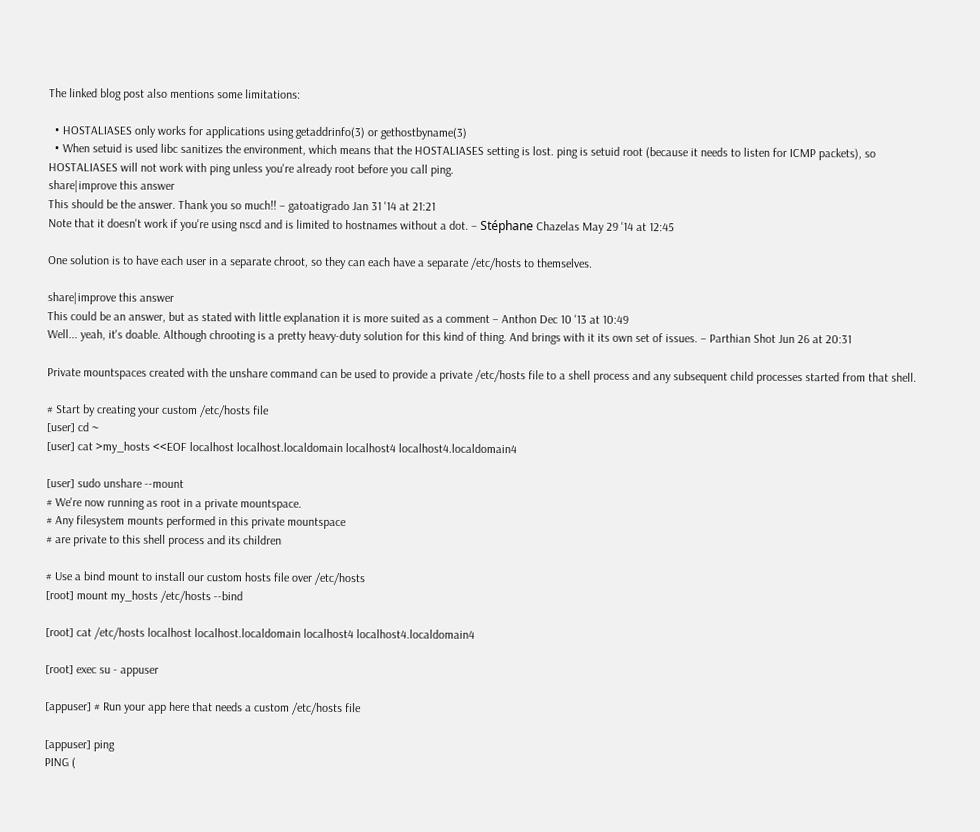The linked blog post also mentions some limitations:

  • HOSTALIASES only works for applications using getaddrinfo(3) or gethostbyname(3)
  • When setuid is used libc sanitizes the environment, which means that the HOSTALIASES setting is lost. ping is setuid root (because it needs to listen for ICMP packets), so HOSTALIASES will not work with ping unless you're already root before you call ping.
share|improve this answer
This should be the answer. Thank you so much!! – gatoatigrado Jan 31 '14 at 21:21
Note that it doesn't work if you're using nscd and is limited to hostnames without a dot. – Stéphane Chazelas May 29 '14 at 12:45

One solution is to have each user in a separate chroot, so they can each have a separate /etc/hosts to themselves.

share|improve this answer
This could be an answer, but as stated with little explanation it is more suited as a comment – Anthon Dec 10 '13 at 10:49
Well... yeah, it's doable. Although chrooting is a pretty heavy-duty solution for this kind of thing. And brings with it its own set of issues. – Parthian Shot Jun 26 at 20:31

Private mountspaces created with the unshare command can be used to provide a private /etc/hosts file to a shell process and any subsequent child processes started from that shell.

# Start by creating your custom /etc/hosts file
[user] cd ~
[user] cat >my_hosts <<EOF localhost localhost.localdomain localhost4 localhost4.localdomain4

[user] sudo unshare --mount
# We're now running as root in a private mountspace.
# Any filesystem mounts performed in this private mountspace
# are private to this shell process and its children

# Use a bind mount to install our custom hosts file over /etc/hosts
[root] mount my_hosts /etc/hosts --bind

[root] cat /etc/hosts localhost localhost.localdomain localhost4 localhost4.localdomain4

[root] exec su - appuser

[appuser] # Run your app here that needs a custom /etc/hosts file

[appuser] ping
PING (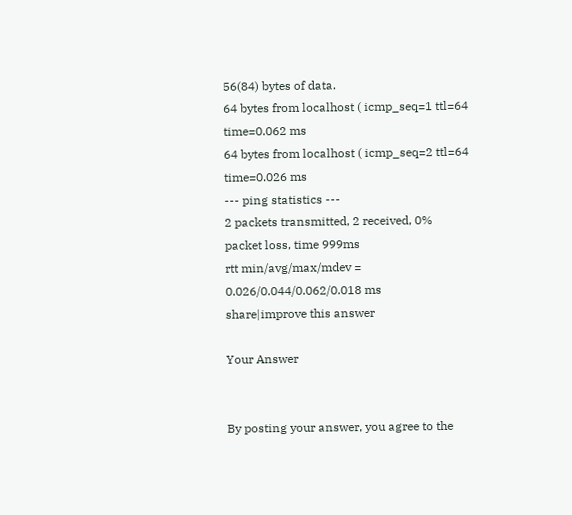56(84) bytes of data.
64 bytes from localhost ( icmp_seq=1 ttl=64 time=0.062 ms
64 bytes from localhost ( icmp_seq=2 ttl=64 time=0.026 ms
--- ping statistics ---
2 packets transmitted, 2 received, 0% packet loss, time 999ms
rtt min/avg/max/mdev = 0.026/0.044/0.062/0.018 ms
share|improve this answer

Your Answer


By posting your answer, you agree to the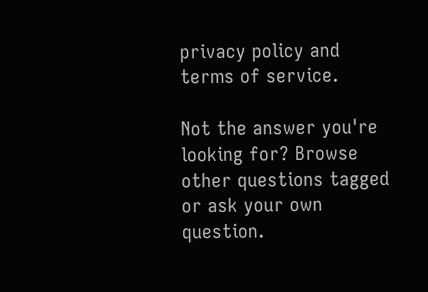privacy policy and terms of service.

Not the answer you're looking for? Browse other questions tagged or ask your own question.